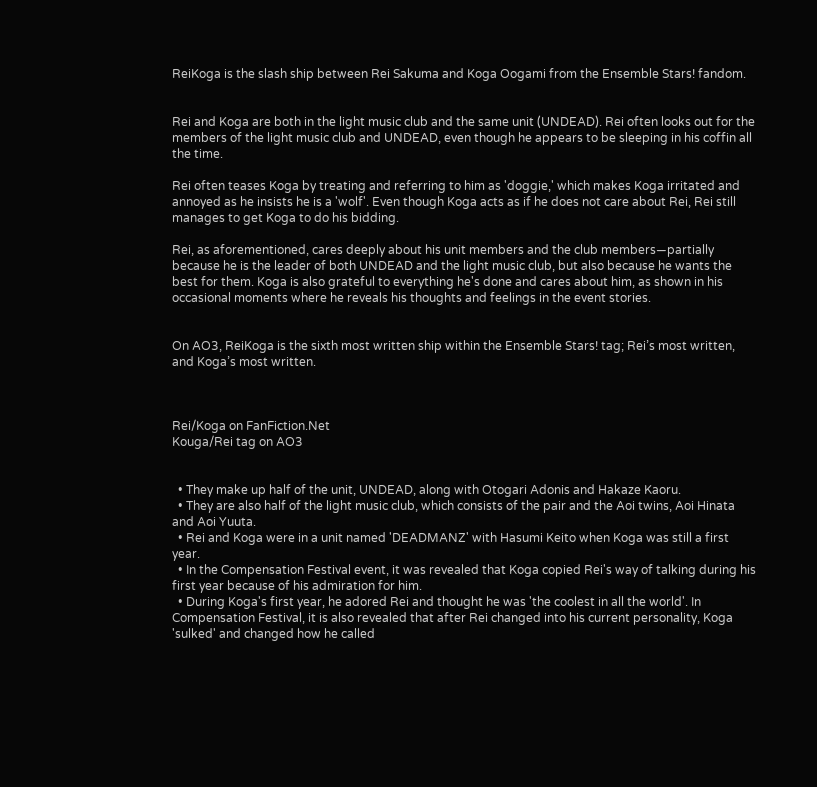ReiKoga is the slash ship between Rei Sakuma and Koga Oogami from the Ensemble Stars! fandom.


Rei and Koga are both in the light music club and the same unit (UNDEAD). Rei often looks out for the members of the light music club and UNDEAD, even though he appears to be sleeping in his coffin all the time.

Rei often teases Koga by treating and referring to him as 'doggie,' which makes Koga irritated and annoyed as he insists he is a 'wolf'. Even though Koga acts as if he does not care about Rei, Rei still manages to get Koga to do his bidding.

Rei, as aforementioned, cares deeply about his unit members and the club members—partially because he is the leader of both UNDEAD and the light music club, but also because he wants the best for them. Koga is also grateful to everything he's done and cares about him, as shown in his occasional moments where he reveals his thoughts and feelings in the event stories.


On AO3, ReiKoga is the sixth most written ship within the Ensemble Stars! tag; Rei’s most written, and Koga’s most written.



Rei/Koga on FanFiction.Net
Kouga/Rei tag on AO3


  • They make up half of the unit, UNDEAD, along with Otogari Adonis and Hakaze Kaoru.
  • They are also half of the light music club, which consists of the pair and the Aoi twins, Aoi Hinata and Aoi Yuuta.
  • Rei and Koga were in a unit named 'DEADMANZ' with Hasumi Keito when Koga was still a first year.
  • In the Compensation Festival event, it was revealed that Koga copied Rei's way of talking during his first year because of his admiration for him.
  • During Koga's first year, he adored Rei and thought he was 'the coolest in all the world'. In Compensation Festival, it is also revealed that after Rei changed into his current personality, Koga 'sulked' and changed how he called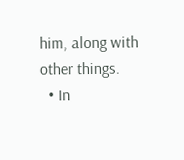him, along with other things.
  • In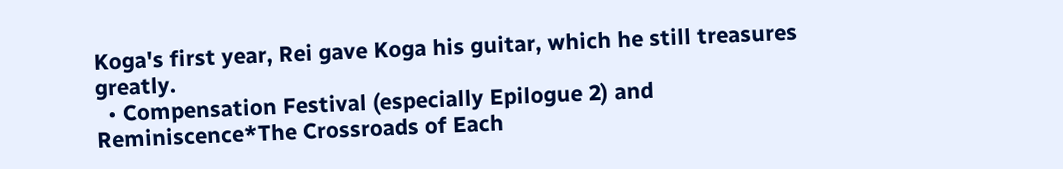Koga's first year, Rei gave Koga his guitar, which he still treasures greatly.
  • Compensation Festival (especially Epilogue 2) and Reminiscence*The Crossroads of Each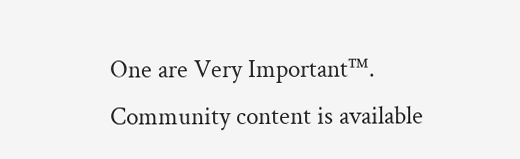One are Very Important™.
Community content is available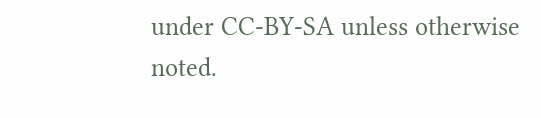under CC-BY-SA unless otherwise noted.